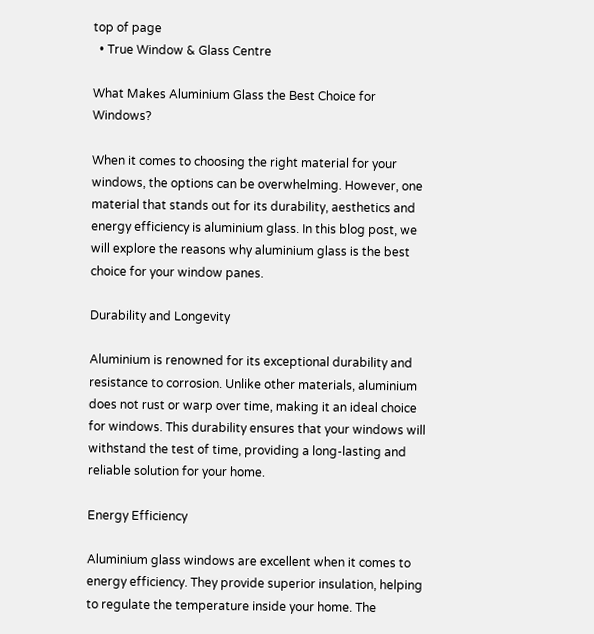top of page
  • True Window & Glass Centre

What Makes Aluminium Glass the Best Choice for Windows?

When it comes to choosing the right material for your windows, the options can be overwhelming. However, one material that stands out for its durability, aesthetics and energy efficiency is aluminium glass. In this blog post, we will explore the reasons why aluminium glass is the best choice for your window panes.

Durability and Longevity

Aluminium is renowned for its exceptional durability and resistance to corrosion. Unlike other materials, aluminium does not rust or warp over time, making it an ideal choice for windows. This durability ensures that your windows will withstand the test of time, providing a long-lasting and reliable solution for your home.

Energy Efficiency

Aluminium glass windows are excellent when it comes to energy efficiency. They provide superior insulation, helping to regulate the temperature inside your home. The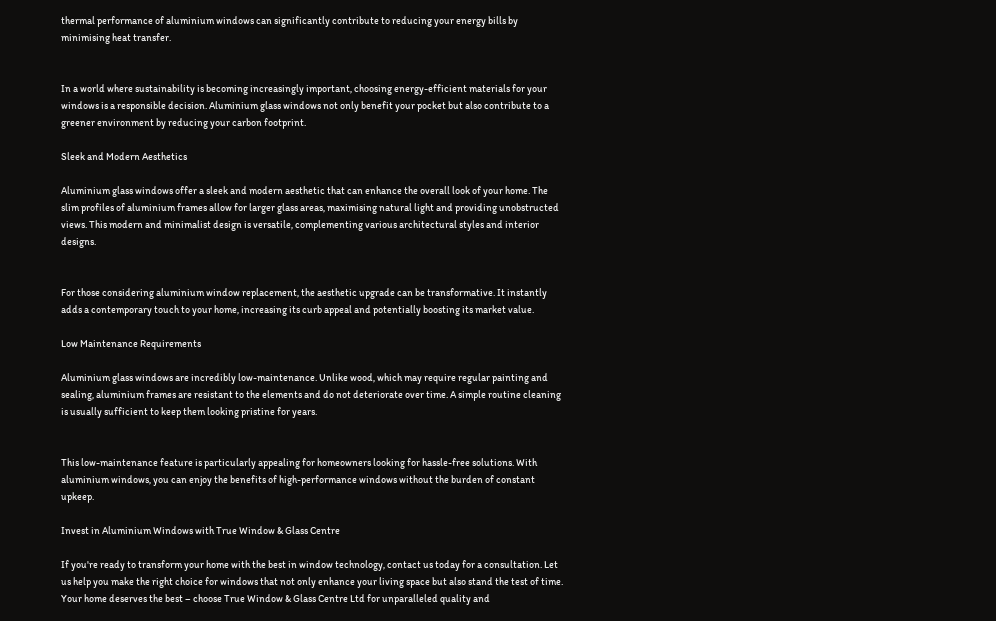thermal performance of aluminium windows can significantly contribute to reducing your energy bills by minimising heat transfer.


In a world where sustainability is becoming increasingly important, choosing energy-efficient materials for your windows is a responsible decision. Aluminium glass windows not only benefit your pocket but also contribute to a greener environment by reducing your carbon footprint.

Sleek and Modern Aesthetics

Aluminium glass windows offer a sleek and modern aesthetic that can enhance the overall look of your home. The slim profiles of aluminium frames allow for larger glass areas, maximising natural light and providing unobstructed views. This modern and minimalist design is versatile, complementing various architectural styles and interior designs.


For those considering aluminium window replacement, the aesthetic upgrade can be transformative. It instantly adds a contemporary touch to your home, increasing its curb appeal and potentially boosting its market value.

Low Maintenance Requirements

Aluminium glass windows are incredibly low-maintenance. Unlike wood, which may require regular painting and sealing, aluminium frames are resistant to the elements and do not deteriorate over time. A simple routine cleaning is usually sufficient to keep them looking pristine for years.


This low-maintenance feature is particularly appealing for homeowners looking for hassle-free solutions. With aluminium windows, you can enjoy the benefits of high-performance windows without the burden of constant upkeep.

Invest in Aluminium Windows with True Window & Glass Centre

If you're ready to transform your home with the best in window technology, contact us today for a consultation. Let us help you make the right choice for windows that not only enhance your living space but also stand the test of time. Your home deserves the best – choose True Window & Glass Centre Ltd for unparalleled quality and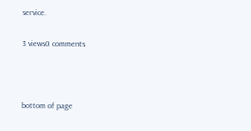service.

3 views0 comments



bottom of page